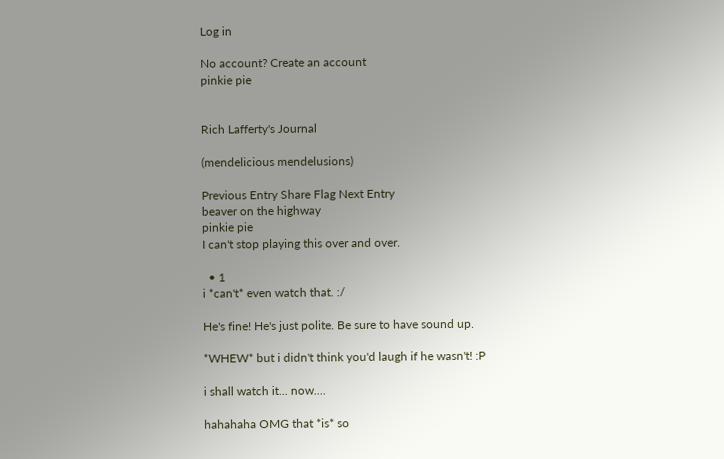Log in

No account? Create an account
pinkie pie


Rich Lafferty's Journal

(mendelicious mendelusions)

Previous Entry Share Flag Next Entry
beaver on the highway
pinkie pie
I can't stop playing this over and over.

  • 1
i *can't* even watch that. :/

He's fine! He's just polite. Be sure to have sound up.

*WHEW* but i didn't think you'd laugh if he wasn't! :P

i shall watch it... now....

hahahaha OMG that *is* so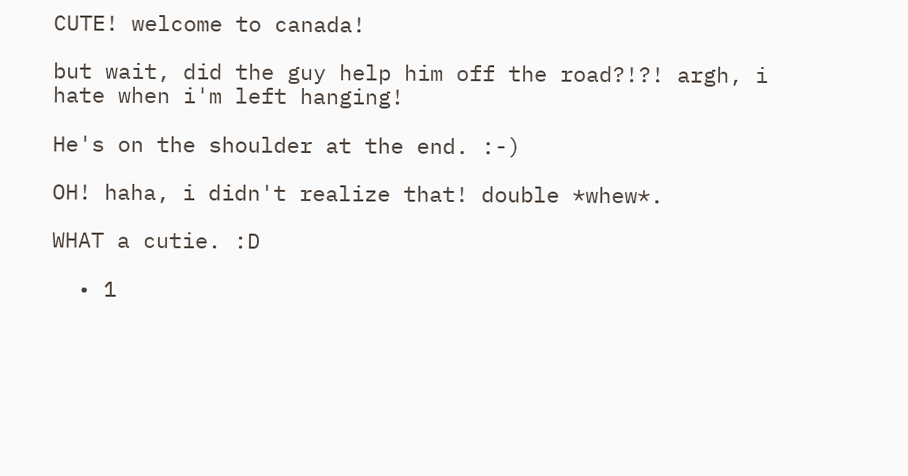CUTE! welcome to canada!

but wait, did the guy help him off the road?!?! argh, i hate when i'm left hanging!

He's on the shoulder at the end. :-)

OH! haha, i didn't realize that! double *whew*.

WHAT a cutie. :D

  • 1